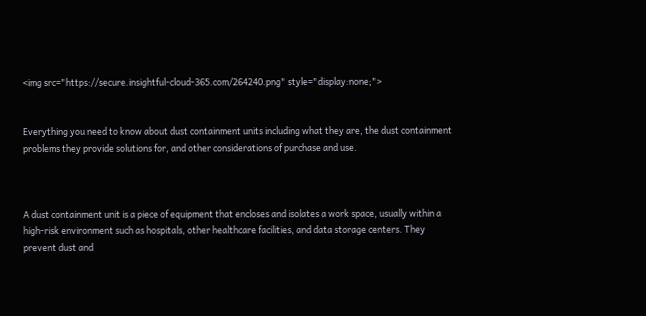<img src="https://secure.insightful-cloud-365.com/264240.png" style="display:none;">


Everything you need to know about dust containment units including what they are, the dust containment problems they provide solutions for, and other considerations of purchase and use.



A dust containment unit is a piece of equipment that encloses and isolates a work space, usually within a high-risk environment such as hospitals, other healthcare facilities, and data storage centers. They prevent dust and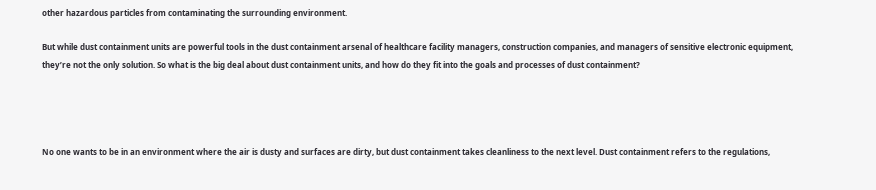other hazardous particles from contaminating the surrounding environment.

But while dust containment units are powerful tools in the dust containment arsenal of healthcare facility managers, construction companies, and managers of sensitive electronic equipment, they’re not the only solution. So what is the big deal about dust containment units, and how do they fit into the goals and processes of dust containment?




No one wants to be in an environment where the air is dusty and surfaces are dirty, but dust containment takes cleanliness to the next level. Dust containment refers to the regulations,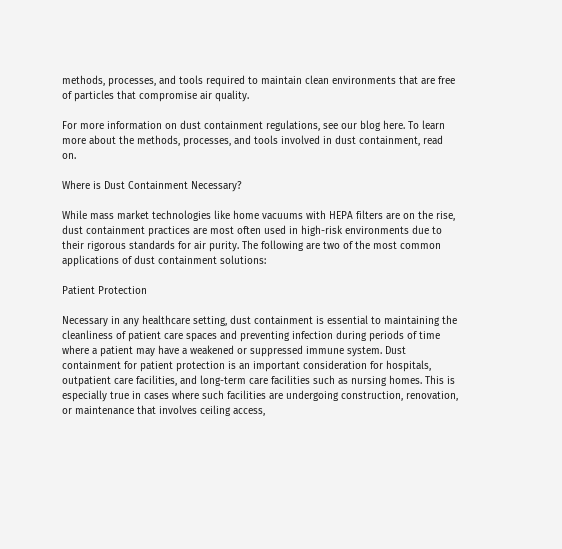methods, processes, and tools required to maintain clean environments that are free of particles that compromise air quality.

For more information on dust containment regulations, see our blog here. To learn more about the methods, processes, and tools involved in dust containment, read on.

Where is Dust Containment Necessary?

While mass market technologies like home vacuums with HEPA filters are on the rise, dust containment practices are most often used in high-risk environments due to their rigorous standards for air purity. The following are two of the most common applications of dust containment solutions:

Patient Protection

Necessary in any healthcare setting, dust containment is essential to maintaining the cleanliness of patient care spaces and preventing infection during periods of time where a patient may have a weakened or suppressed immune system. Dust containment for patient protection is an important consideration for hospitals, outpatient care facilities, and long-term care facilities such as nursing homes. This is especially true in cases where such facilities are undergoing construction, renovation, or maintenance that involves ceiling access,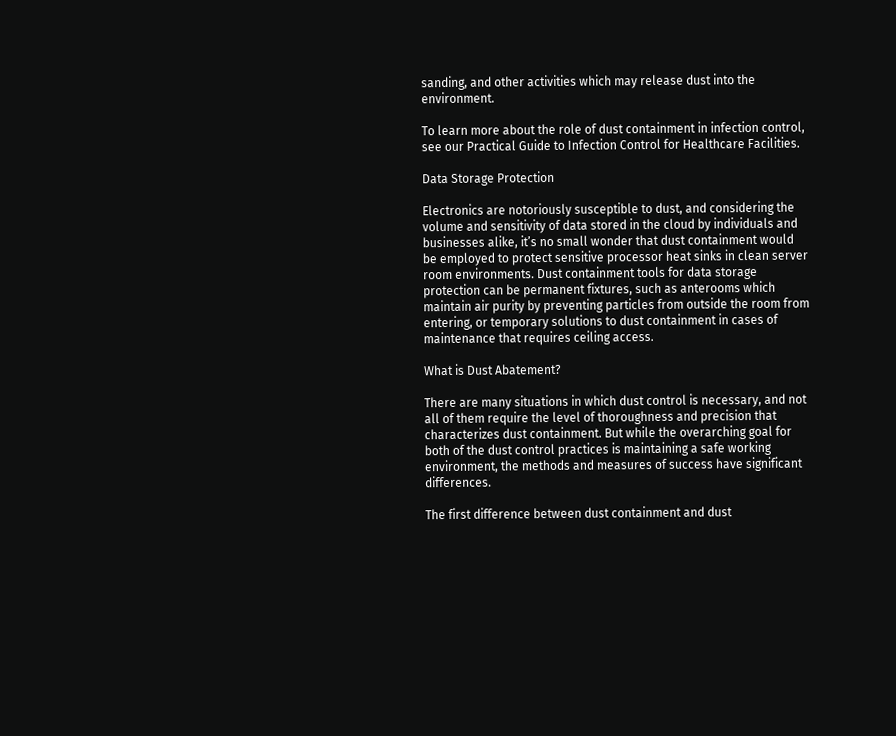sanding, and other activities which may release dust into the environment.

To learn more about the role of dust containment in infection control, see our Practical Guide to Infection Control for Healthcare Facilities.

Data Storage Protection

Electronics are notoriously susceptible to dust, and considering the volume and sensitivity of data stored in the cloud by individuals and businesses alike, it’s no small wonder that dust containment would be employed to protect sensitive processor heat sinks in clean server room environments. Dust containment tools for data storage protection can be permanent fixtures, such as anterooms which maintain air purity by preventing particles from outside the room from entering, or temporary solutions to dust containment in cases of maintenance that requires ceiling access.

What is Dust Abatement?

There are many situations in which dust control is necessary, and not all of them require the level of thoroughness and precision that characterizes dust containment. But while the overarching goal for both of the dust control practices is maintaining a safe working environment, the methods and measures of success have significant differences.

The first difference between dust containment and dust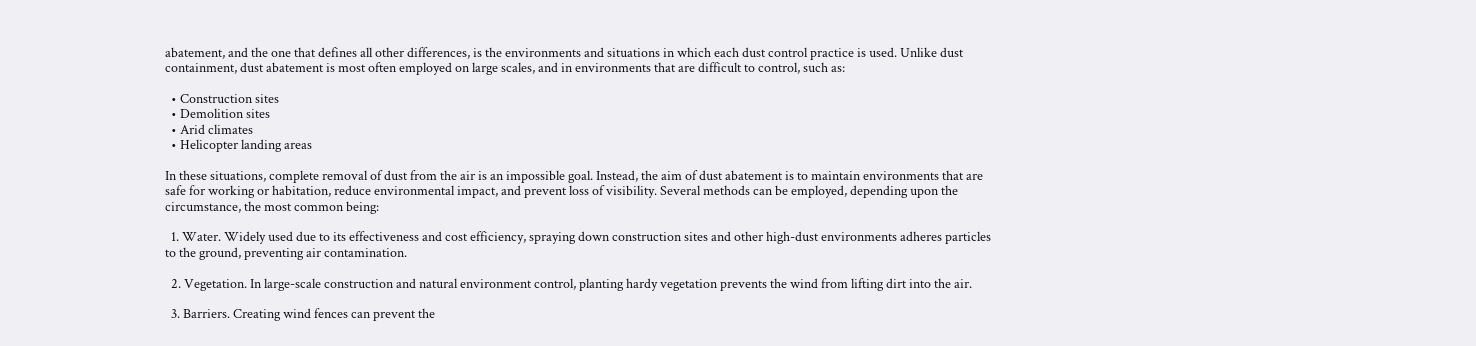abatement, and the one that defines all other differences, is the environments and situations in which each dust control practice is used. Unlike dust containment, dust abatement is most often employed on large scales, and in environments that are difficult to control, such as:

  • Construction sites
  • Demolition sites
  • Arid climates
  • Helicopter landing areas

In these situations, complete removal of dust from the air is an impossible goal. Instead, the aim of dust abatement is to maintain environments that are safe for working or habitation, reduce environmental impact, and prevent loss of visibility. Several methods can be employed, depending upon the circumstance, the most common being:

  1. Water. Widely used due to its effectiveness and cost efficiency, spraying down construction sites and other high-dust environments adheres particles to the ground, preventing air contamination.

  2. Vegetation. In large-scale construction and natural environment control, planting hardy vegetation prevents the wind from lifting dirt into the air.

  3. Barriers. Creating wind fences can prevent the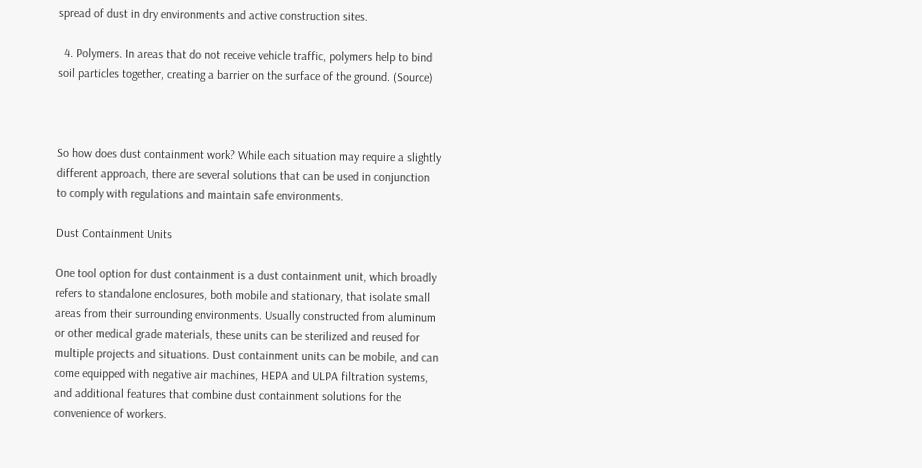spread of dust in dry environments and active construction sites.

  4. Polymers. In areas that do not receive vehicle traffic, polymers help to bind soil particles together, creating a barrier on the surface of the ground. (Source)



So how does dust containment work? While each situation may require a slightly different approach, there are several solutions that can be used in conjunction to comply with regulations and maintain safe environments.

Dust Containment Units

One tool option for dust containment is a dust containment unit, which broadly refers to standalone enclosures, both mobile and stationary, that isolate small areas from their surrounding environments. Usually constructed from aluminum or other medical grade materials, these units can be sterilized and reused for multiple projects and situations. Dust containment units can be mobile, and can come equipped with negative air machines, HEPA and ULPA filtration systems, and additional features that combine dust containment solutions for the convenience of workers.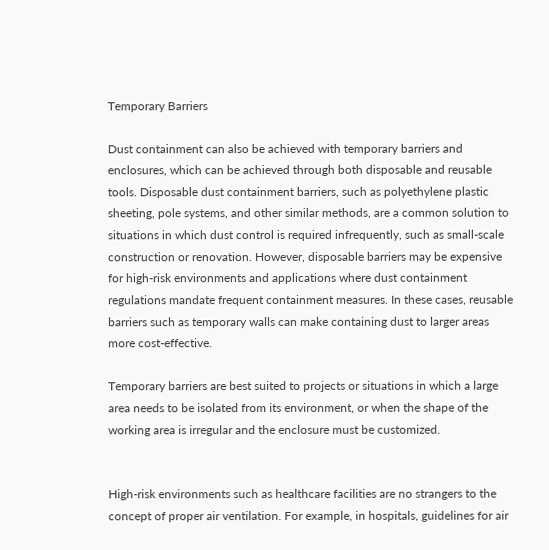Temporary Barriers

Dust containment can also be achieved with temporary barriers and enclosures, which can be achieved through both disposable and reusable tools. Disposable dust containment barriers, such as polyethylene plastic sheeting, pole systems, and other similar methods, are a common solution to situations in which dust control is required infrequently, such as small-scale construction or renovation. However, disposable barriers may be expensive for high-risk environments and applications where dust containment regulations mandate frequent containment measures. In these cases, reusable barriers such as temporary walls can make containing dust to larger areas more cost-effective.

Temporary barriers are best suited to projects or situations in which a large area needs to be isolated from its environment, or when the shape of the working area is irregular and the enclosure must be customized.


High-risk environments such as healthcare facilities are no strangers to the concept of proper air ventilation. For example, in hospitals, guidelines for air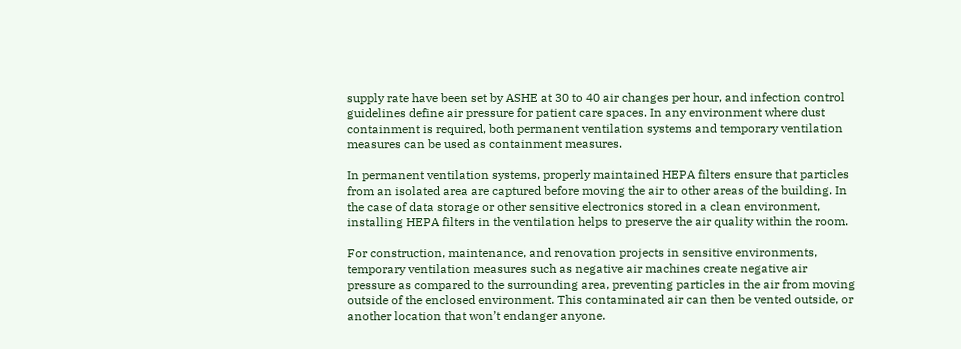supply rate have been set by ASHE at 30 to 40 air changes per hour, and infection control guidelines define air pressure for patient care spaces. In any environment where dust containment is required, both permanent ventilation systems and temporary ventilation measures can be used as containment measures.

In permanent ventilation systems, properly maintained HEPA filters ensure that particles from an isolated area are captured before moving the air to other areas of the building. In the case of data storage or other sensitive electronics stored in a clean environment, installing HEPA filters in the ventilation helps to preserve the air quality within the room.

For construction, maintenance, and renovation projects in sensitive environments, temporary ventilation measures such as negative air machines create negative air pressure as compared to the surrounding area, preventing particles in the air from moving outside of the enclosed environment. This contaminated air can then be vented outside, or another location that won’t endanger anyone.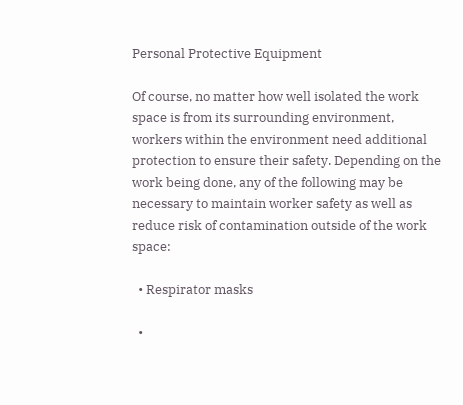Personal Protective Equipment

Of course, no matter how well isolated the work space is from its surrounding environment, workers within the environment need additional protection to ensure their safety. Depending on the work being done, any of the following may be necessary to maintain worker safety as well as reduce risk of contamination outside of the work space:

  • Respirator masks

  •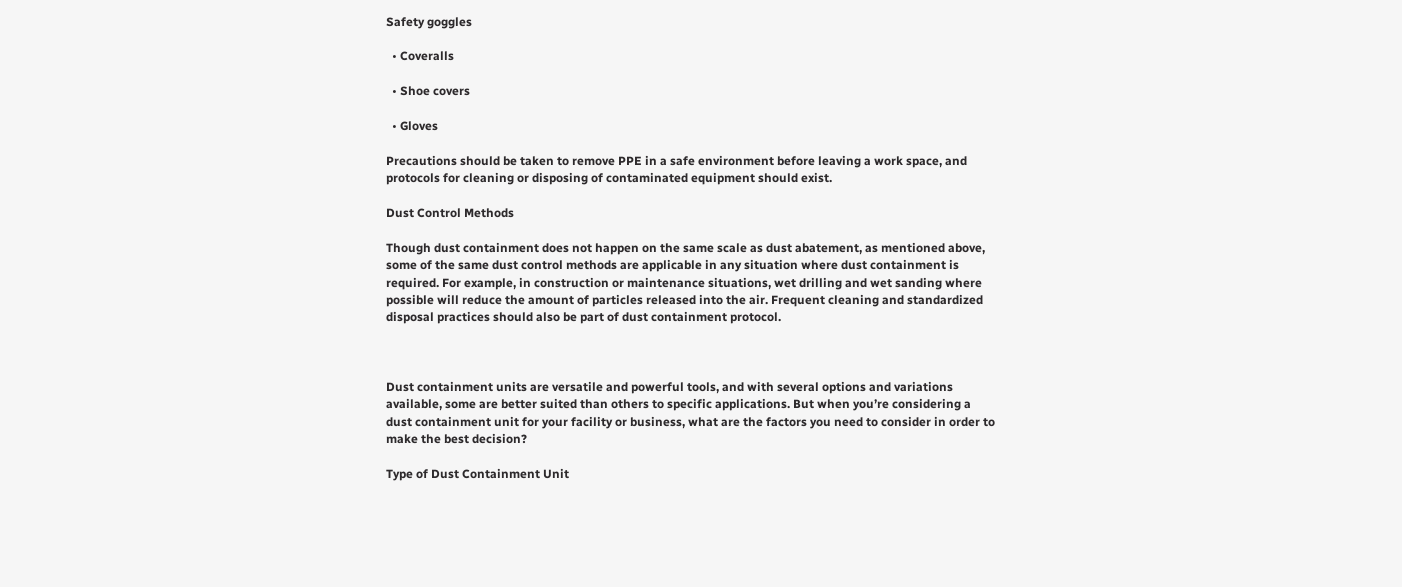Safety goggles

  • Coveralls

  • Shoe covers

  • Gloves

Precautions should be taken to remove PPE in a safe environment before leaving a work space, and protocols for cleaning or disposing of contaminated equipment should exist.

Dust Control Methods

Though dust containment does not happen on the same scale as dust abatement, as mentioned above, some of the same dust control methods are applicable in any situation where dust containment is required. For example, in construction or maintenance situations, wet drilling and wet sanding where possible will reduce the amount of particles released into the air. Frequent cleaning and standardized disposal practices should also be part of dust containment protocol.



Dust containment units are versatile and powerful tools, and with several options and variations available, some are better suited than others to specific applications. But when you’re considering a dust containment unit for your facility or business, what are the factors you need to consider in order to make the best decision?

Type of Dust Containment Unit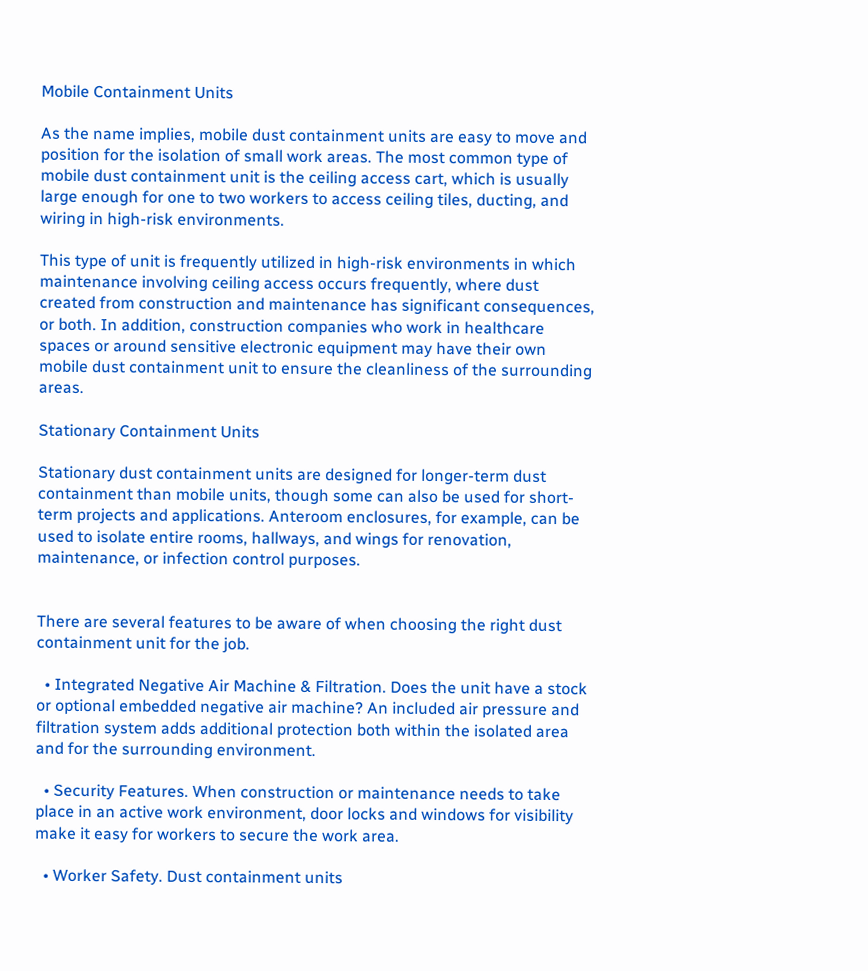Mobile Containment Units

As the name implies, mobile dust containment units are easy to move and position for the isolation of small work areas. The most common type of mobile dust containment unit is the ceiling access cart, which is usually large enough for one to two workers to access ceiling tiles, ducting, and wiring in high-risk environments.

This type of unit is frequently utilized in high-risk environments in which maintenance involving ceiling access occurs frequently, where dust created from construction and maintenance has significant consequences, or both. In addition, construction companies who work in healthcare spaces or around sensitive electronic equipment may have their own mobile dust containment unit to ensure the cleanliness of the surrounding areas.

Stationary Containment Units

Stationary dust containment units are designed for longer-term dust containment than mobile units, though some can also be used for short-term projects and applications. Anteroom enclosures, for example, can be used to isolate entire rooms, hallways, and wings for renovation, maintenance, or infection control purposes.


There are several features to be aware of when choosing the right dust containment unit for the job.

  • Integrated Negative Air Machine & Filtration. Does the unit have a stock or optional embedded negative air machine? An included air pressure and filtration system adds additional protection both within the isolated area and for the surrounding environment.

  • Security Features. When construction or maintenance needs to take place in an active work environment, door locks and windows for visibility make it easy for workers to secure the work area.

  • Worker Safety. Dust containment units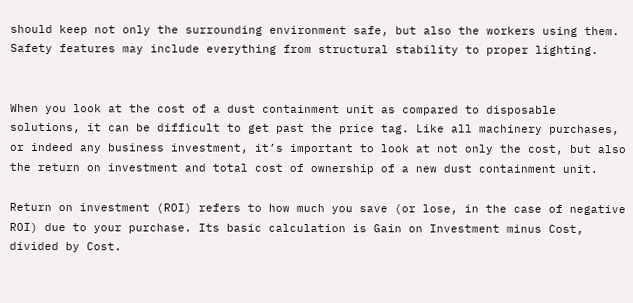should keep not only the surrounding environment safe, but also the workers using them. Safety features may include everything from structural stability to proper lighting.


When you look at the cost of a dust containment unit as compared to disposable solutions, it can be difficult to get past the price tag. Like all machinery purchases, or indeed any business investment, it’s important to look at not only the cost, but also the return on investment and total cost of ownership of a new dust containment unit.

Return on investment (ROI) refers to how much you save (or lose, in the case of negative ROI) due to your purchase. Its basic calculation is Gain on Investment minus Cost, divided by Cost.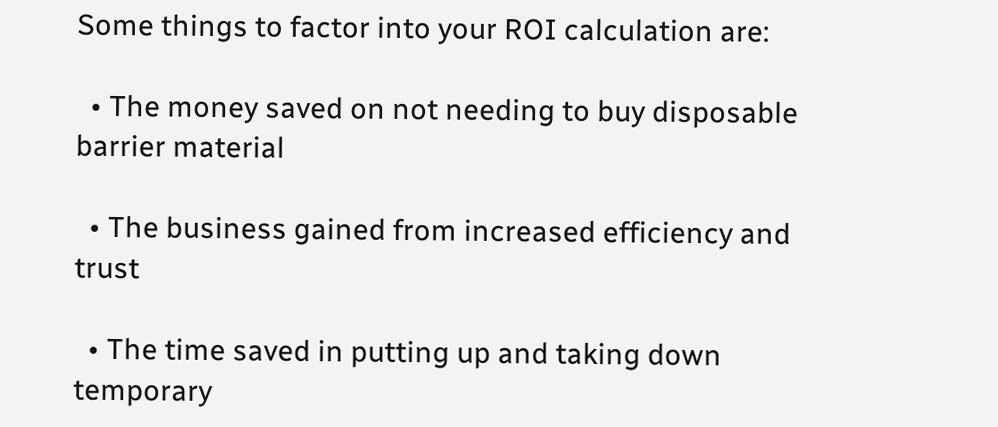Some things to factor into your ROI calculation are:

  • The money saved on not needing to buy disposable barrier material

  • The business gained from increased efficiency and trust

  • The time saved in putting up and taking down temporary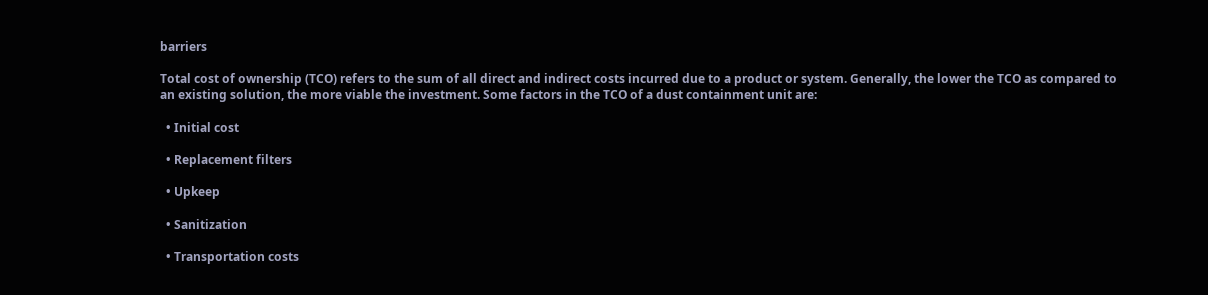barriers

Total cost of ownership (TCO) refers to the sum of all direct and indirect costs incurred due to a product or system. Generally, the lower the TCO as compared to an existing solution, the more viable the investment. Some factors in the TCO of a dust containment unit are:

  • Initial cost

  • Replacement filters

  • Upkeep

  • Sanitization

  • Transportation costs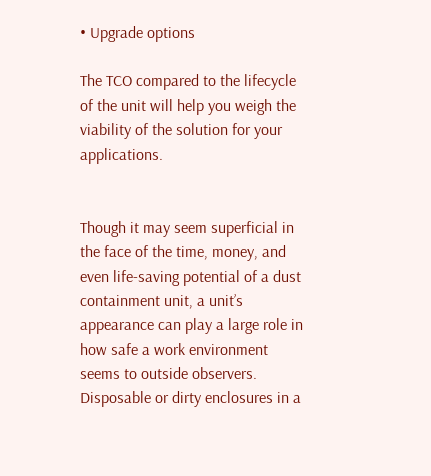• Upgrade options

The TCO compared to the lifecycle of the unit will help you weigh the viability of the solution for your applications.


Though it may seem superficial in the face of the time, money, and even life-saving potential of a dust containment unit, a unit’s appearance can play a large role in how safe a work environment seems to outside observers. Disposable or dirty enclosures in a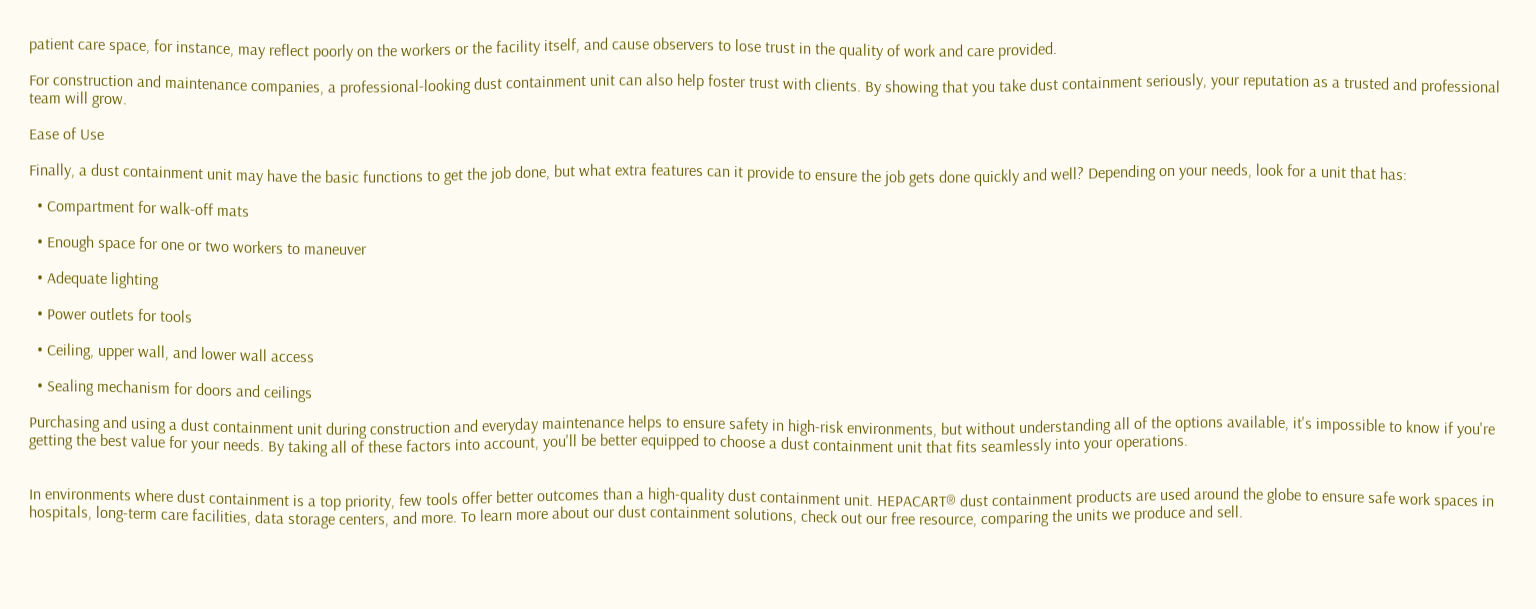patient care space, for instance, may reflect poorly on the workers or the facility itself, and cause observers to lose trust in the quality of work and care provided.

For construction and maintenance companies, a professional-looking dust containment unit can also help foster trust with clients. By showing that you take dust containment seriously, your reputation as a trusted and professional team will grow.

Ease of Use

Finally, a dust containment unit may have the basic functions to get the job done, but what extra features can it provide to ensure the job gets done quickly and well? Depending on your needs, look for a unit that has:

  • Compartment for walk-off mats

  • Enough space for one or two workers to maneuver

  • Adequate lighting

  • Power outlets for tools

  • Ceiling, upper wall, and lower wall access

  • Sealing mechanism for doors and ceilings

Purchasing and using a dust containment unit during construction and everyday maintenance helps to ensure safety in high-risk environments, but without understanding all of the options available, it's impossible to know if you're getting the best value for your needs. By taking all of these factors into account, you'll be better equipped to choose a dust containment unit that fits seamlessly into your operations.


In environments where dust containment is a top priority, few tools offer better outcomes than a high-quality dust containment unit. HEPACART® dust containment products are used around the globe to ensure safe work spaces in hospitals, long-term care facilities, data storage centers, and more. To learn more about our dust containment solutions, check out our free resource, comparing the units we produce and sell.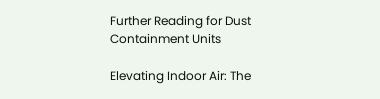Further Reading for Dust Containment Units

Elevating Indoor Air: The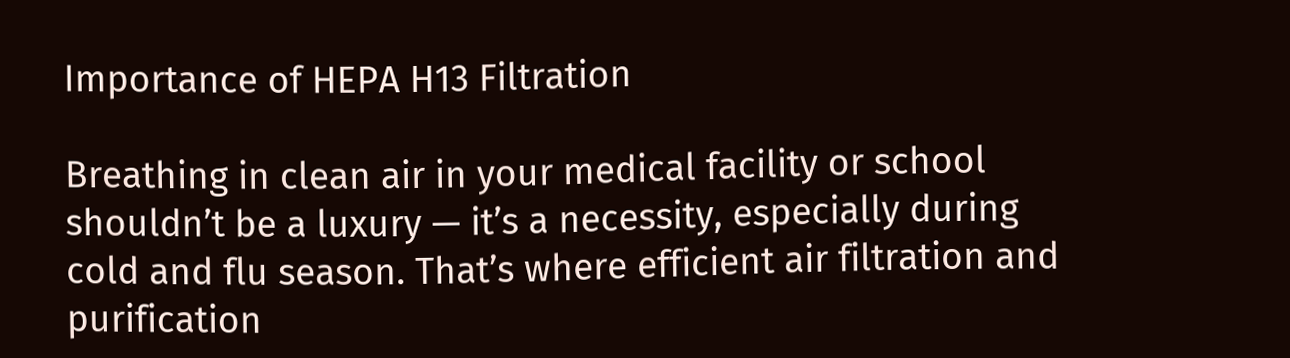Importance of HEPA H13 Filtration

Breathing in clean air in your medical facility or school shouldn’t be a luxury — it’s a necessity, especially during cold and flu season. That’s where efficient air filtration and purification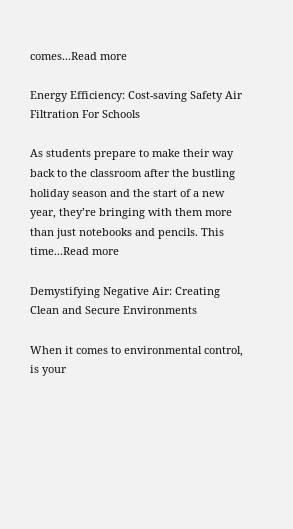comes...Read more

Energy Efficiency: Cost-saving Safety Air Filtration For Schools

As students prepare to make their way back to the classroom after the bustling holiday season and the start of a new year, they’re bringing with them more than just notebooks and pencils. This time...Read more

Demystifying Negative Air: Creating Clean and Secure Environments

When it comes to environmental control, is your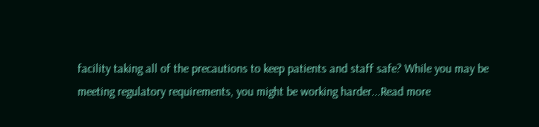facility taking all of the precautions to keep patients and staff safe? While you may be meeting regulatory requirements, you might be working harder...Read more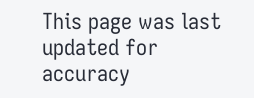This page was last updated for accuracy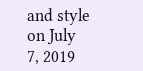and style on July 7, 2019